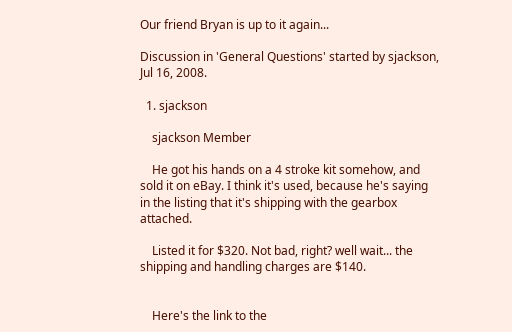Our friend Bryan is up to it again...

Discussion in 'General Questions' started by sjackson, Jul 16, 2008.

  1. sjackson

    sjackson Member

    He got his hands on a 4 stroke kit somehow, and sold it on eBay. I think it's used, because he's saying in the listing that it's shipping with the gearbox attached.

    Listed it for $320. Not bad, right? well wait... the shipping and handling charges are $140.


    Here's the link to the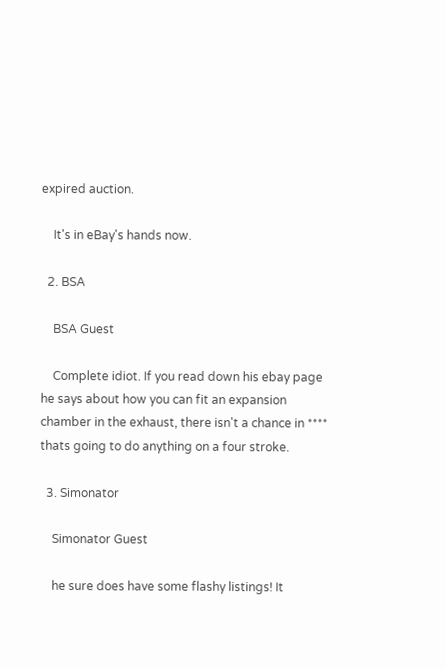expired auction.

    It's in eBay's hands now.

  2. BSA

    BSA Guest

    Complete idiot. If you read down his ebay page he says about how you can fit an expansion chamber in the exhaust, there isn't a chance in **** thats going to do anything on a four stroke.

  3. Simonator

    Simonator Guest

    he sure does have some flashy listings! It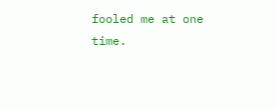fooled me at one time.